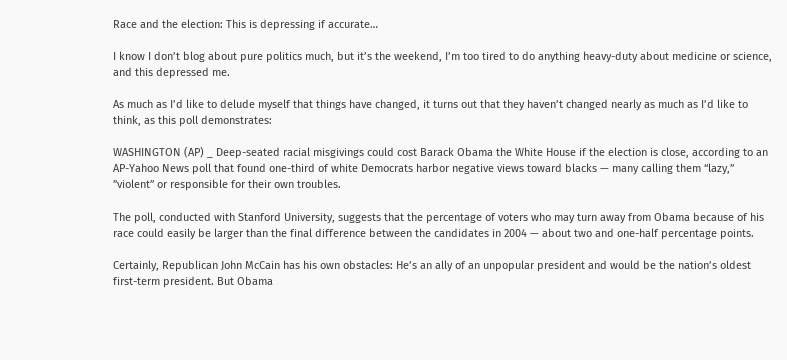Race and the election: This is depressing if accurate…

I know I don’t blog about pure politics much, but it’s the weekend, I’m too tired to do anything heavy-duty about medicine or science, and this depressed me.

As much as I’d like to delude myself that things have changed, it turns out that they haven’t changed nearly as much as I’d like to think, as this poll demonstrates:

WASHINGTON (AP) _ Deep-seated racial misgivings could cost Barack Obama the White House if the election is close, according to an AP-Yahoo News poll that found one-third of white Democrats harbor negative views toward blacks — many calling them “lazy,” ”violent” or responsible for their own troubles.

The poll, conducted with Stanford University, suggests that the percentage of voters who may turn away from Obama because of his race could easily be larger than the final difference between the candidates in 2004 — about two and one-half percentage points.

Certainly, Republican John McCain has his own obstacles: He’s an ally of an unpopular president and would be the nation’s oldest first-term president. But Obama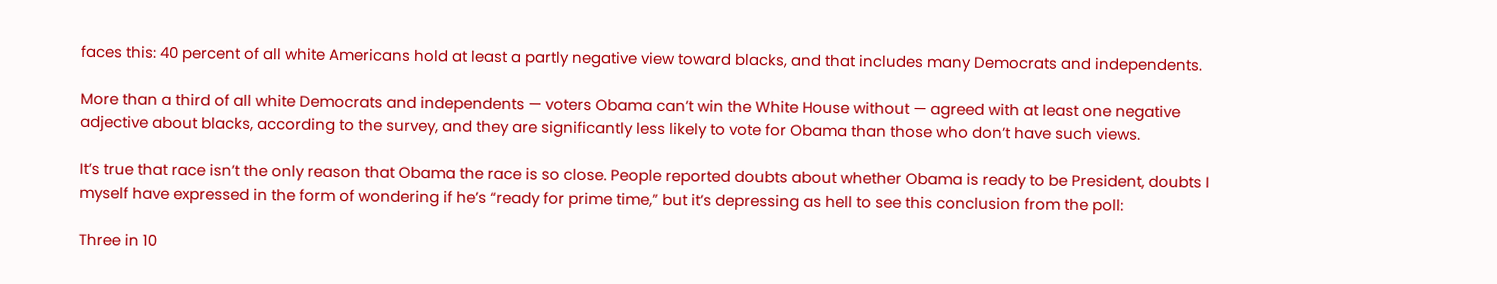faces this: 40 percent of all white Americans hold at least a partly negative view toward blacks, and that includes many Democrats and independents.

More than a third of all white Democrats and independents — voters Obama can’t win the White House without — agreed with at least one negative adjective about blacks, according to the survey, and they are significantly less likely to vote for Obama than those who don’t have such views.

It’s true that race isn’t the only reason that Obama the race is so close. People reported doubts about whether Obama is ready to be President, doubts I myself have expressed in the form of wondering if he’s “ready for prime time,” but it’s depressing as hell to see this conclusion from the poll:

Three in 10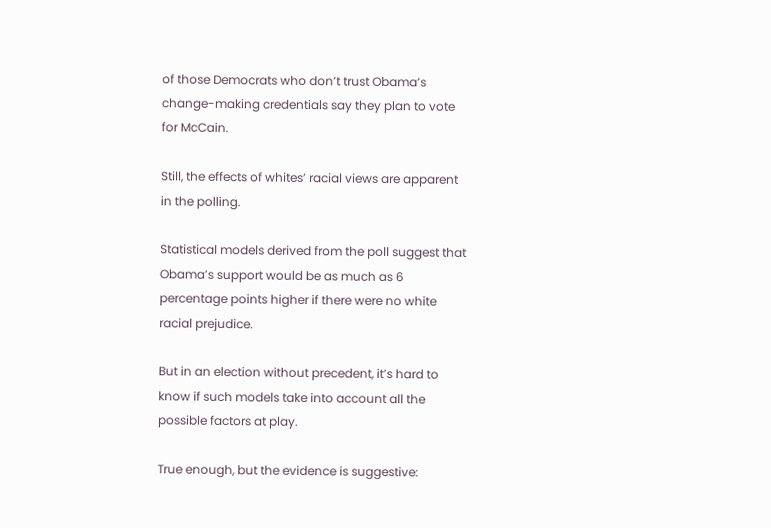of those Democrats who don’t trust Obama’s change-making credentials say they plan to vote for McCain.

Still, the effects of whites’ racial views are apparent in the polling.

Statistical models derived from the poll suggest that Obama’s support would be as much as 6 percentage points higher if there were no white racial prejudice.

But in an election without precedent, it’s hard to know if such models take into account all the possible factors at play.

True enough, but the evidence is suggestive: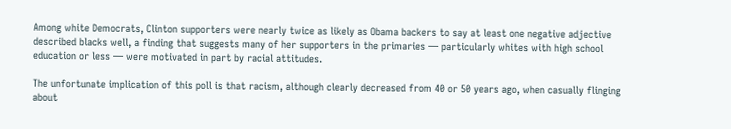Among white Democrats, Clinton supporters were nearly twice as likely as Obama backers to say at least one negative adjective described blacks well, a finding that suggests many of her supporters in the primaries — particularly whites with high school education or less — were motivated in part by racial attitudes.

The unfortunate implication of this poll is that racism, although clearly decreased from 40 or 50 years ago, when casually flinging about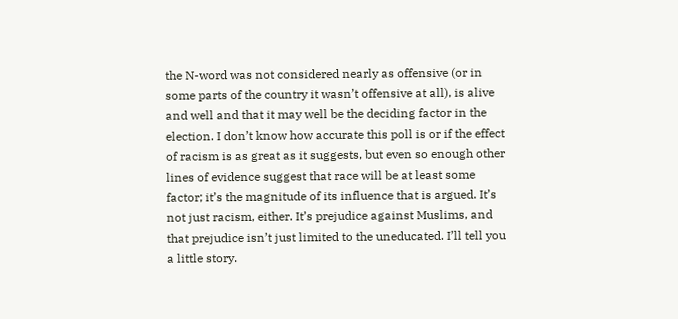the N-word was not considered nearly as offensive (or in some parts of the country it wasn’t offensive at all), is alive and well and that it may well be the deciding factor in the election. I don’t know how accurate this poll is or if the effect of racism is as great as it suggests, but even so enough other lines of evidence suggest that race will be at least some factor; it’s the magnitude of its influence that is argued. It’s not just racism, either. It’s prejudice against Muslims, and that prejudice isn’t just limited to the uneducated. I’ll tell you a little story.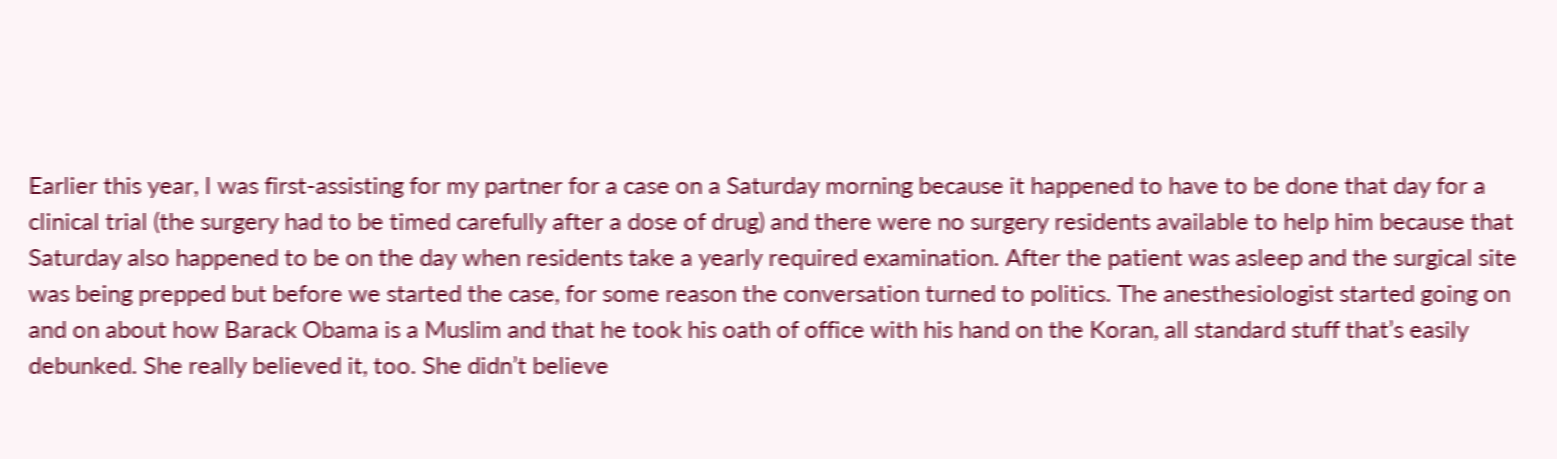Earlier this year, I was first-assisting for my partner for a case on a Saturday morning because it happened to have to be done that day for a clinical trial (the surgery had to be timed carefully after a dose of drug) and there were no surgery residents available to help him because that Saturday also happened to be on the day when residents take a yearly required examination. After the patient was asleep and the surgical site was being prepped but before we started the case, for some reason the conversation turned to politics. The anesthesiologist started going on and on about how Barack Obama is a Muslim and that he took his oath of office with his hand on the Koran, all standard stuff that’s easily debunked. She really believed it, too. She didn’t believe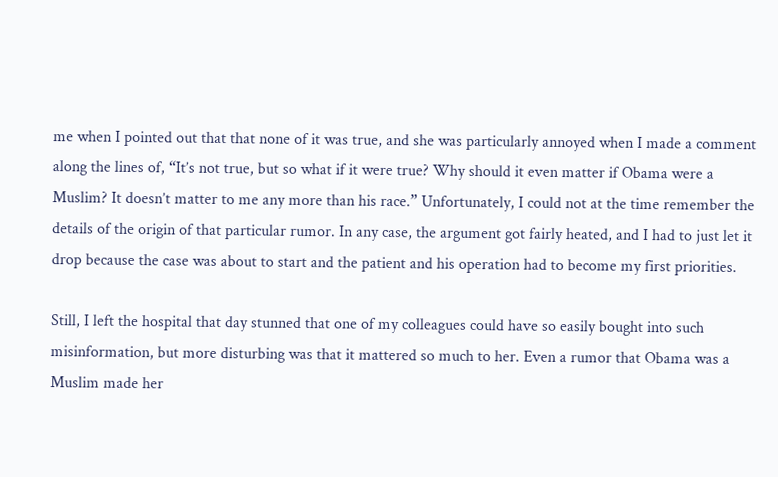me when I pointed out that that none of it was true, and she was particularly annoyed when I made a comment along the lines of, “It’s not true, but so what if it were true? Why should it even matter if Obama were a Muslim? It doesn’t matter to me any more than his race.” Unfortunately, I could not at the time remember the details of the origin of that particular rumor. In any case, the argument got fairly heated, and I had to just let it drop because the case was about to start and the patient and his operation had to become my first priorities.

Still, I left the hospital that day stunned that one of my colleagues could have so easily bought into such misinformation, but more disturbing was that it mattered so much to her. Even a rumor that Obama was a Muslim made her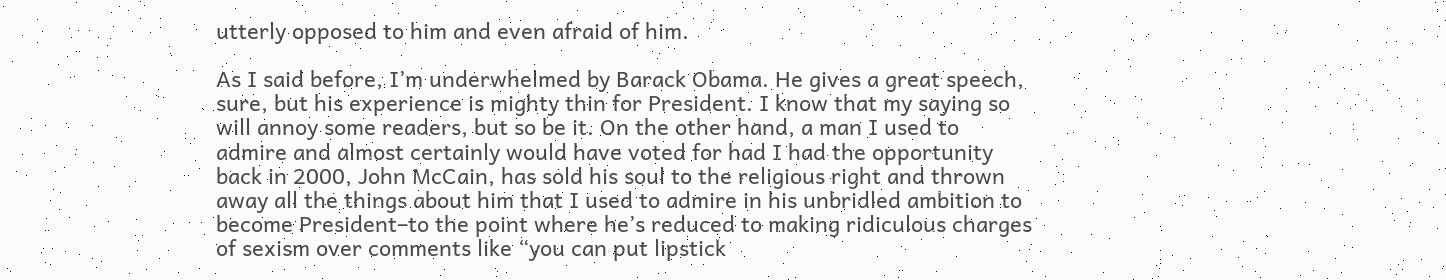utterly opposed to him and even afraid of him.

As I said before, I’m underwhelmed by Barack Obama. He gives a great speech, sure, but his experience is mighty thin for President. I know that my saying so will annoy some readers, but so be it. On the other hand, a man I used to admire and almost certainly would have voted for had I had the opportunity back in 2000, John McCain, has sold his soul to the religious right and thrown away all the things about him that I used to admire in his unbridled ambition to become President–to the point where he’s reduced to making ridiculous charges of sexism over comments like “you can put lipstick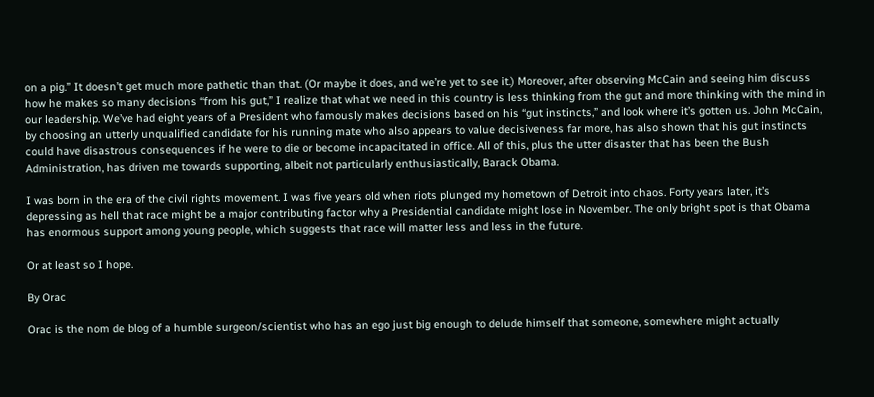on a pig.” It doesn’t get much more pathetic than that. (Or maybe it does, and we’re yet to see it.) Moreover, after observing McCain and seeing him discuss how he makes so many decisions “from his gut,” I realize that what we need in this country is less thinking from the gut and more thinking with the mind in our leadership. We’ve had eight years of a President who famously makes decisions based on his “gut instincts,” and look where it’s gotten us. John McCain, by choosing an utterly unqualified candidate for his running mate who also appears to value decisiveness far more, has also shown that his gut instincts could have disastrous consequences if he were to die or become incapacitated in office. All of this, plus the utter disaster that has been the Bush Administration, has driven me towards supporting, albeit not particularly enthusiastically, Barack Obama.

I was born in the era of the civil rights movement. I was five years old when riots plunged my hometown of Detroit into chaos. Forty years later, it’s depressing as hell that race might be a major contributing factor why a Presidential candidate might lose in November. The only bright spot is that Obama has enormous support among young people, which suggests that race will matter less and less in the future.

Or at least so I hope.

By Orac

Orac is the nom de blog of a humble surgeon/scientist who has an ego just big enough to delude himself that someone, somewhere might actually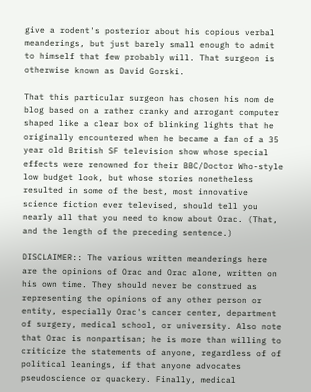give a rodent's posterior about his copious verbal meanderings, but just barely small enough to admit to himself that few probably will. That surgeon is otherwise known as David Gorski.

That this particular surgeon has chosen his nom de blog based on a rather cranky and arrogant computer shaped like a clear box of blinking lights that he originally encountered when he became a fan of a 35 year old British SF television show whose special effects were renowned for their BBC/Doctor Who-style low budget look, but whose stories nonetheless resulted in some of the best, most innovative science fiction ever televised, should tell you nearly all that you need to know about Orac. (That, and the length of the preceding sentence.)

DISCLAIMER:: The various written meanderings here are the opinions of Orac and Orac alone, written on his own time. They should never be construed as representing the opinions of any other person or entity, especially Orac's cancer center, department of surgery, medical school, or university. Also note that Orac is nonpartisan; he is more than willing to criticize the statements of anyone, regardless of of political leanings, if that anyone advocates pseudoscience or quackery. Finally, medical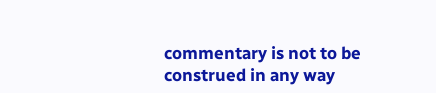commentary is not to be construed in any way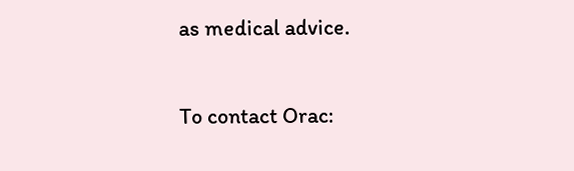as medical advice.

To contact Orac: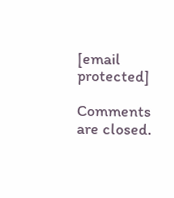[email protected]

Comments are closed.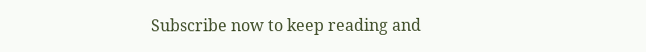Subscribe now to keep reading and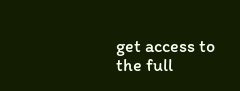get access to the full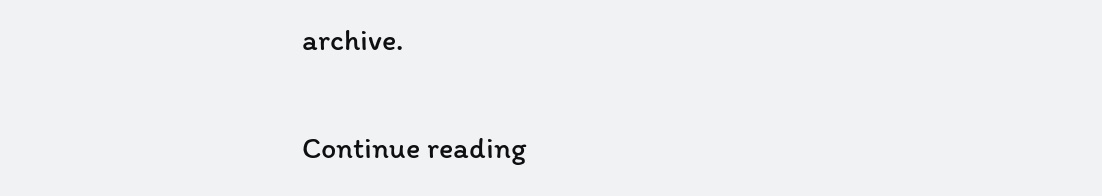archive.

Continue reading